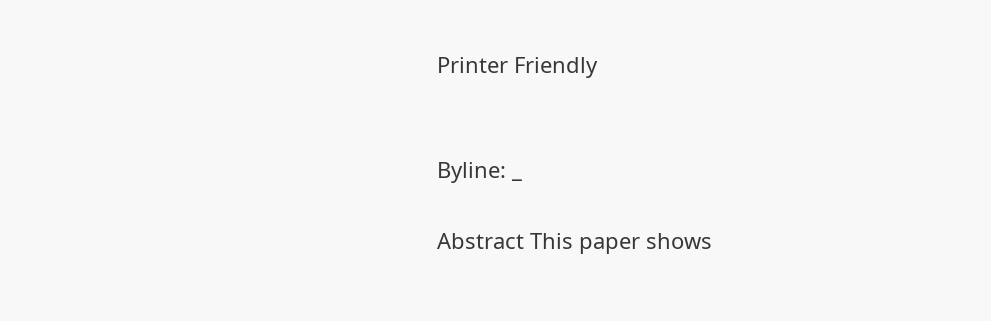Printer Friendly


Byline: _

Abstract This paper shows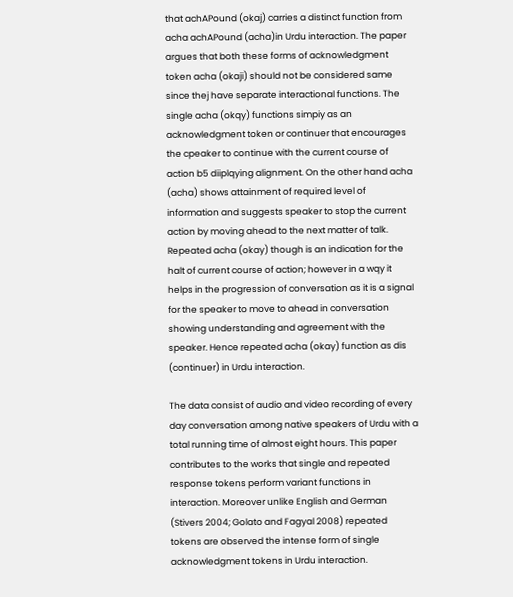that achAPound (okaj) carries a distinct function from acha achAPound (acha)in Urdu interaction. The paper argues that both these forms of acknowledgment token acha (okaji) should not be considered same since thej have separate interactional functions. The single acha (okqy) functions simpiy as an acknowledgment token or continuer that encourages the cpeaker to continue with the current course of action b5 diiplqying alignment. On the other hand acha (acha) shows attainment of required level of information and suggests speaker to stop the current action by moving ahead to the next matter of talk. Repeated acha (okay) though is an indication for the halt of current course of action; however in a wqy it helps in the progression of conversation as it is a signal for the speaker to move to ahead in conversation showing understanding and agreement with the speaker. Hence repeated acha (okay) function as dis (continuer) in Urdu interaction.

The data consist of audio and video recording of every day conversation among native speakers of Urdu with a total running time of almost eight hours. This paper contributes to the works that single and repeated response tokens perform variant functions in interaction. Moreover unlike English and German (Stivers 2004; Golato and Fagyal 2008) repeated tokens are observed the intense form of single acknowledgment tokens in Urdu interaction.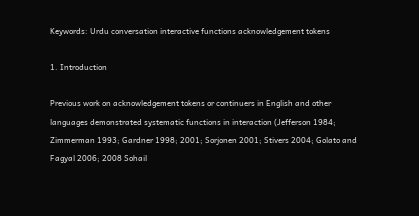Keywords: Urdu conversation interactive functions acknowledgement tokens

1. Introduction

Previous work on acknowledgement tokens or continuers in English and other languages demonstrated systematic functions in interaction (Jefferson 1984; Zimmerman 1993; Gardner 1998; 2001; Sorjonen 2001; Stivers 2004; Golato and Fagyal 2006; 2008 Sohail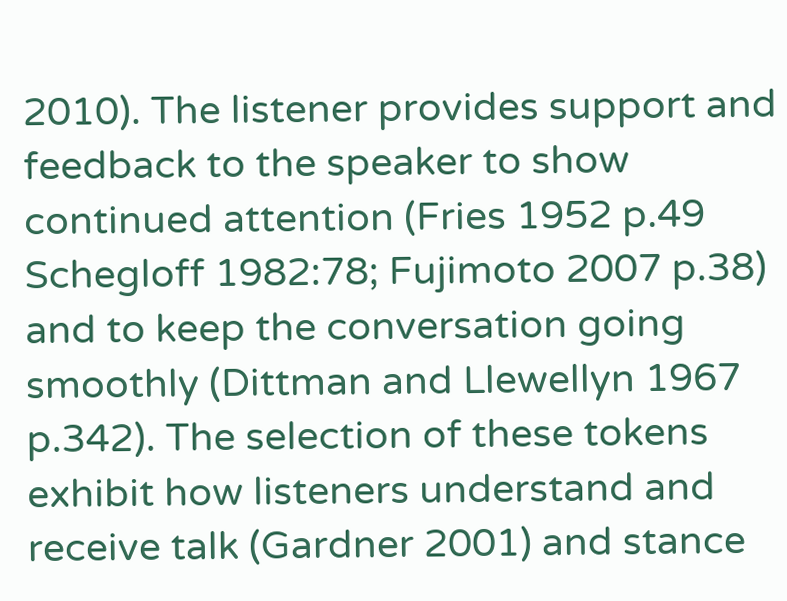2010). The listener provides support and feedback to the speaker to show continued attention (Fries 1952 p.49 Schegloff 1982:78; Fujimoto 2007 p.38) and to keep the conversation going smoothly (Dittman and Llewellyn 1967 p.342). The selection of these tokens exhibit how listeners understand and receive talk (Gardner 2001) and stance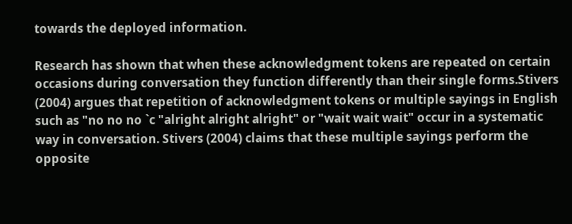towards the deployed information.

Research has shown that when these acknowledgment tokens are repeated on certain occasions during conversation they function differently than their single forms.Stivers (2004) argues that repetition of acknowledgment tokens or multiple sayings in English such as "no no no `c "alright alright alright" or "wait wait wait" occur in a systematic way in conversation. Stivers (2004) claims that these multiple sayings perform the opposite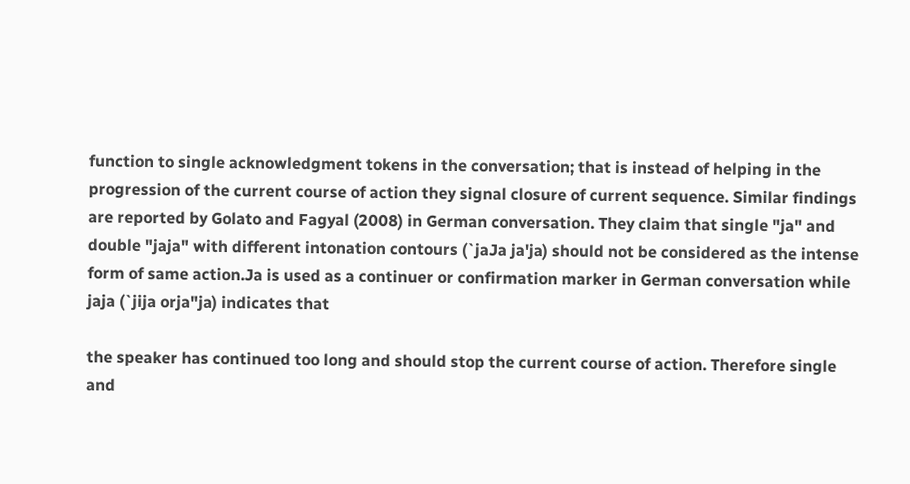function to single acknowledgment tokens in the conversation; that is instead of helping in the progression of the current course of action they signal closure of current sequence. Similar findings are reported by Golato and Fagyal (2008) in German conversation. They claim that single "ja" and double "jaja" with different intonation contours (`jaJa ja'ja) should not be considered as the intense form of same action.Ja is used as a continuer or confirmation marker in German conversation while jaja (`jija orja"ja) indicates that

the speaker has continued too long and should stop the current course of action. Therefore single and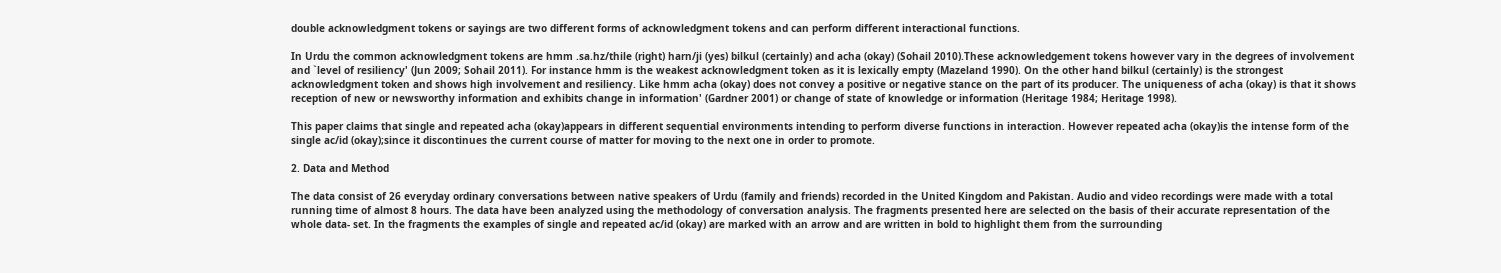double acknowledgment tokens or sayings are two different forms of acknowledgment tokens and can perform different interactional functions.

In Urdu the common acknowledgment tokens are hmm .sa.hz/thile (right) harn/ji (yes) bilkul (certainly) and acha (okay) (Sohail 2010).These acknowledgement tokens however vary in the degrees of involvement and `level of resiliency' (Jun 2009; Sohail 2011). For instance hmm is the weakest acknowledgment token as it is lexically empty (Mazeland 1990). On the other hand bilkul (certainly) is the strongest acknowledgment token and shows high involvement and resiliency. Like hmm acha (okay) does not convey a positive or negative stance on the part of its producer. The uniqueness of acha (okay) is that it shows reception of new or newsworthy information and exhibits change in information' (Gardner 2001) or change of state of knowledge or information (Heritage 1984; Heritage 1998).

This paper claims that single and repeated acha (okay)appears in different sequential environments intending to perform diverse functions in interaction. However repeated acha (okay)is the intense form of the single ac/id (okay);since it discontinues the current course of matter for moving to the next one in order to promote.

2. Data and Method

The data consist of 26 everyday ordinary conversations between native speakers of Urdu (family and friends) recorded in the United Kingdom and Pakistan. Audio and video recordings were made with a total running time of almost 8 hours. The data have been analyzed using the methodology of conversation analysis. The fragments presented here are selected on the basis of their accurate representation of the whole data- set. In the fragments the examples of single and repeated ac/id (okay) are marked with an arrow and are written in bold to highlight them from the surrounding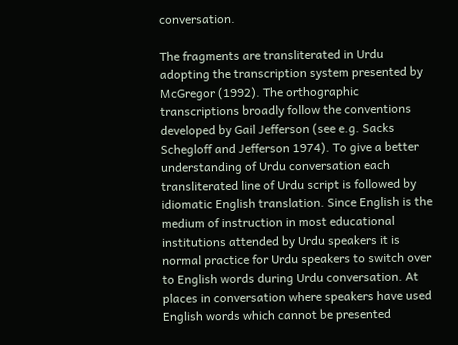conversation.

The fragments are transliterated in Urdu adopting the transcription system presented by McGregor (1992). The orthographic transcriptions broadly follow the conventions developed by Gail Jefferson (see e.g. Sacks Schegloff and Jefferson 1974). To give a better understanding of Urdu conversation each transliterated line of Urdu script is followed by idiomatic English translation. Since English is the medium of instruction in most educational institutions attended by Urdu speakers it is normal practice for Urdu speakers to switch over to English words during Urdu conversation. At places in conversation where speakers have used English words which cannot be presented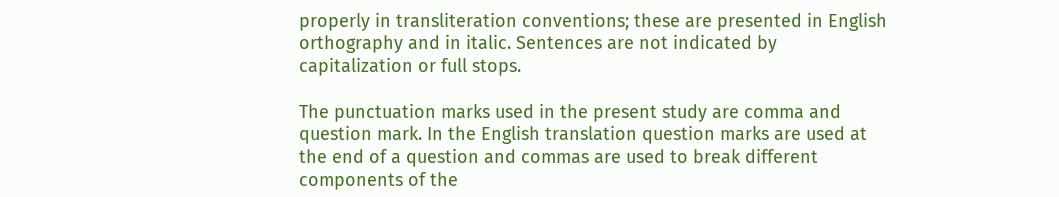properly in transliteration conventions; these are presented in English orthography and in italic. Sentences are not indicated by capitalization or full stops.

The punctuation marks used in the present study are comma and question mark. In the English translation question marks are used at the end of a question and commas are used to break different components of the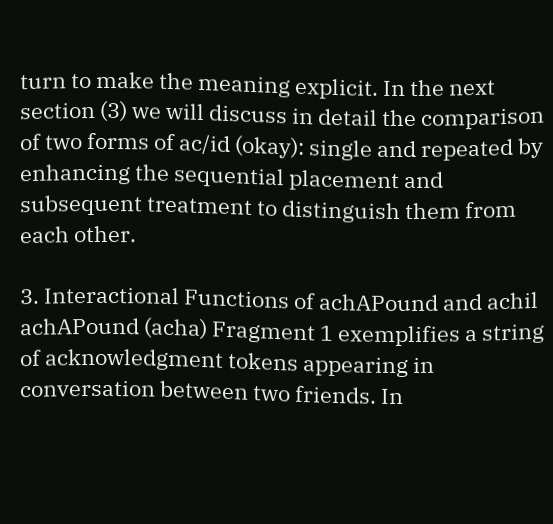turn to make the meaning explicit. In the next section (3) we will discuss in detail the comparison of two forms of ac/id (okay): single and repeated by enhancing the sequential placement and subsequent treatment to distinguish them from each other.

3. Interactional Functions of achAPound and achil achAPound (acha) Fragment 1 exemplifies a string of acknowledgment tokens appearing in conversation between two friends. In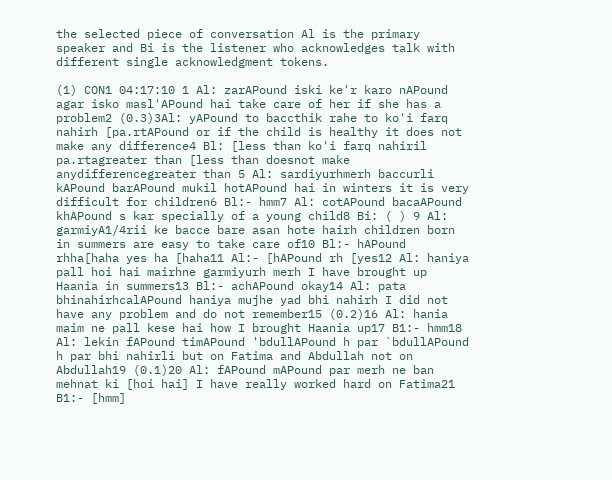the selected piece of conversation Al is the primary speaker and Bi is the listener who acknowledges talk with different single acknowledgment tokens.

(1) CON1 04:17:10 1 Al: zarAPound iski ke'r karo nAPound agar isko masl'APound hai take care of her if she has a problem2 (0.3)3Al: yAPound to baccthik rahe to ko'i farq nahirh [pa.rtAPound or if the child is healthy it does not make any difference4 Bl: [less than ko'i farq nahiril pa.rtagreater than [less than doesnot make anydifferencegreater than 5 Al: sardiyurhmerh baccurli kAPound barAPound mukil hotAPound hai in winters it is very difficult for children6 Bl:- hmm7 Al: cotAPound bacaAPound khAPound s kar specially of a young child8 Bi: ( ) 9 Al: garmiyA1/4rii ke bacce bare asan hote hairh children born in summers are easy to take care of10 Bl:- hAPound rhha[haha yes ha [haha11 Al:- [hAPound rh [yes12 Al: haniya pall hoi hai mairhne garmiyurh merh I have brought up Haania in summers13 Bl:- achAPound okay14 Al: pata bhinahirhcalAPound haniya mujhe yad bhi nahirh I did not have any problem and do not remember15 (0.2)16 Al: hania maim ne pall kese hai how I brought Haania up17 B1:- hmm18 Al: lekin fAPound timAPound 'bdullAPound h par `bdullAPound h par bhi nahirli but on Fatima and Abdullah not on Abdullah19 (0.1)20 Al: fAPound mAPound par merh ne ban mehnat ki [hoi hai] I have really worked hard on Fatima21 B1:- [hmm]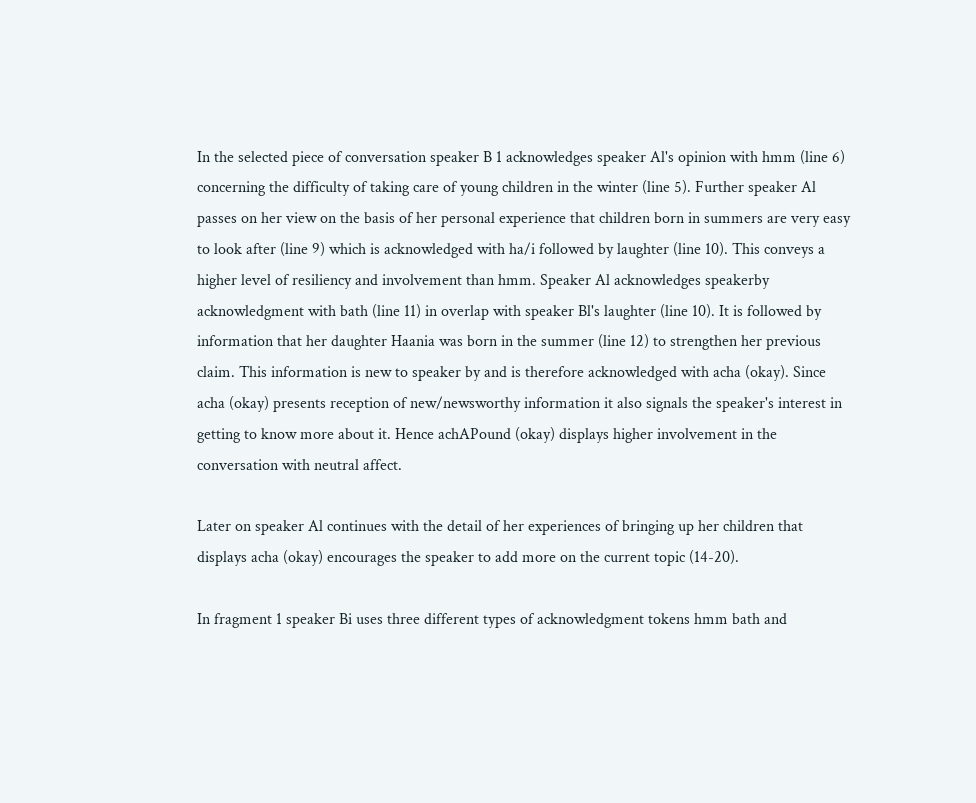In the selected piece of conversation speaker B 1 acknowledges speaker Al's opinion with hmm (line 6) concerning the difficulty of taking care of young children in the winter (line 5). Further speaker Al passes on her view on the basis of her personal experience that children born in summers are very easy to look after (line 9) which is acknowledged with ha/i followed by laughter (line 10). This conveys a higher level of resiliency and involvement than hmm. Speaker Al acknowledges speakerby acknowledgment with bath (line 11) in overlap with speaker Bl's laughter (line 10). It is followed by information that her daughter Haania was born in the summer (line 12) to strengthen her previous claim. This information is new to speaker by and is therefore acknowledged with acha (okay). Since acha (okay) presents reception of new/newsworthy information it also signals the speaker's interest in getting to know more about it. Hence achAPound (okay) displays higher involvement in the conversation with neutral affect.

Later on speaker Al continues with the detail of her experiences of bringing up her children that displays acha (okay) encourages the speaker to add more on the current topic (14-20).

In fragment 1 speaker Bi uses three different types of acknowledgment tokens hmm bath and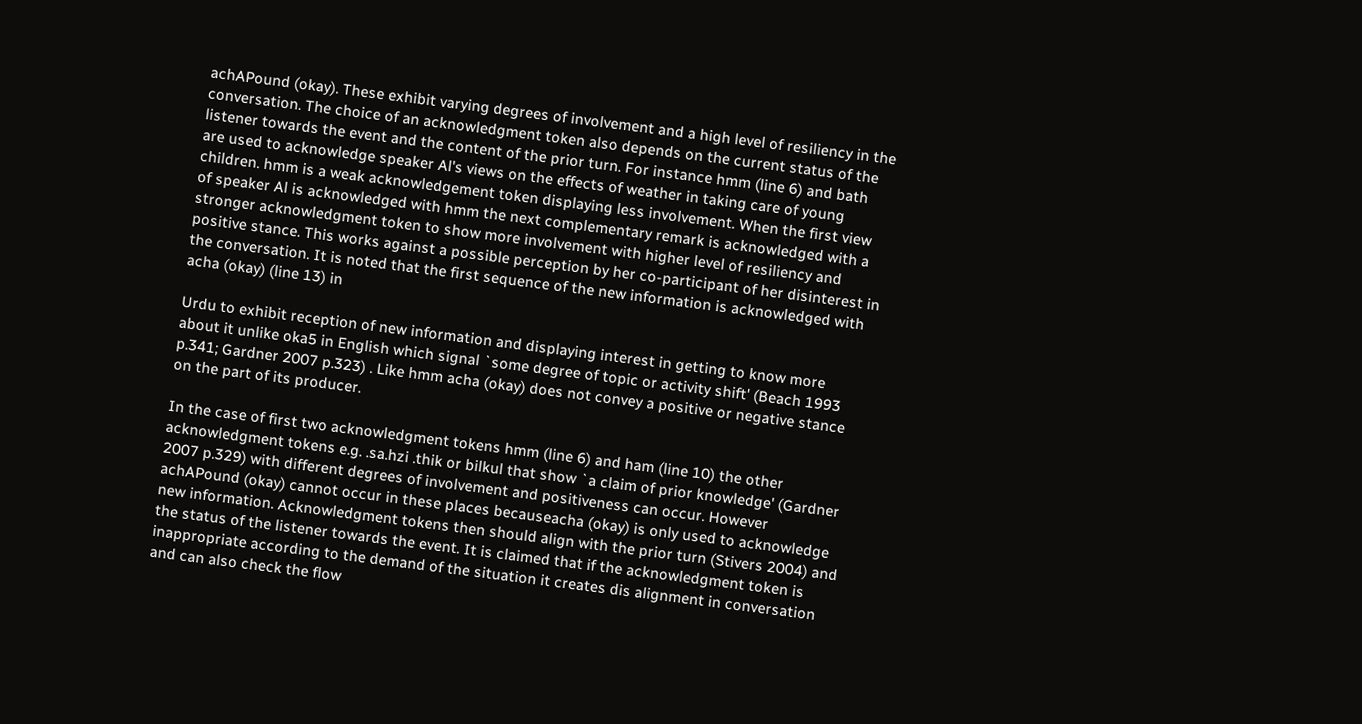achAPound (okay). These exhibit varying degrees of involvement and a high level of resiliency in the conversation. The choice of an acknowledgment token also depends on the current status of the listener towards the event and the content of the prior turn. For instance hmm (line 6) and bath are used to acknowledge speaker Al's views on the effects of weather in taking care of young children. hmm is a weak acknowledgement token displaying less involvement. When the first view of speaker Al is acknowledged with hmm the next complementary remark is acknowledged with a stronger acknowledgment token to show more involvement with higher level of resiliency and positive stance. This works against a possible perception by her co-participant of her disinterest in the conversation. It is noted that the first sequence of the new information is acknowledged with acha (okay) (line 13) in

Urdu to exhibit reception of new information and displaying interest in getting to know more about it unlike oka5 in English which signal `some degree of topic or activity shift' (Beach 1993 p.341; Gardner 2007 p.323) . Like hmm acha (okay) does not convey a positive or negative stance on the part of its producer.

In the case of first two acknowledgment tokens hmm (line 6) and ham (line 10) the other acknowledgment tokens e.g. .sa.hzi .thik or bilkul that show `a claim of prior knowledge' (Gardner 2007 p.329) with different degrees of involvement and positiveness can occur. However achAPound (okay) cannot occur in these places becauseacha (okay) is only used to acknowledge new information. Acknowledgment tokens then should align with the prior turn (Stivers 2004) and the status of the listener towards the event. It is claimed that if the acknowledgment token is inappropriate according to the demand of the situation it creates dis alignment in conversation and can also check the flow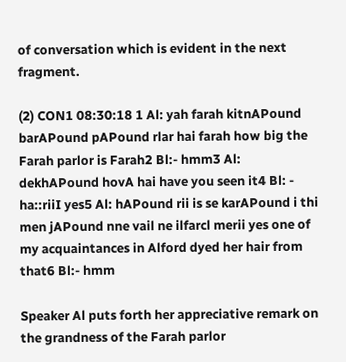of conversation which is evident in the next fragment.

(2) CON1 08:30:18 1 Al: yah farah kitnAPound barAPound pAPound rlar hai farah how big the Farah parlor is Farah2 Bl:- hmm3 Al: dekhAPound hovA hai have you seen it4 Bl: - ha::riiI yes5 Al: hAPound rii is se karAPound i thi men jAPound nne vail ne ilfarcl merii yes one of my acquaintances in Alford dyed her hair from that6 Bl:- hmm

Speaker Al puts forth her appreciative remark on the grandness of the Farah parlor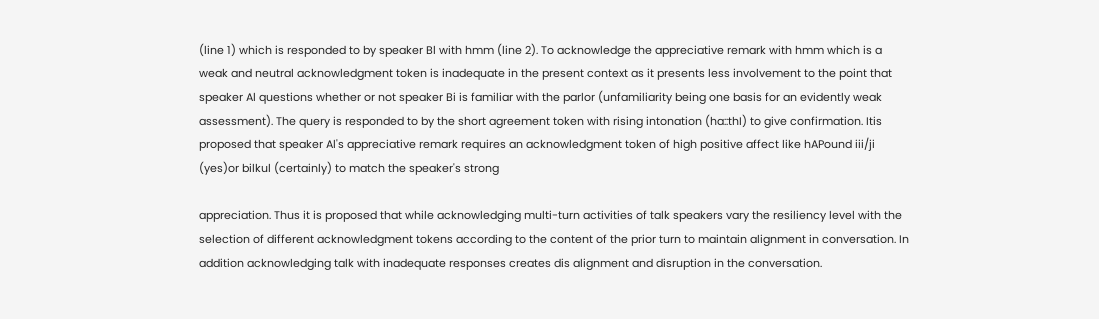(line 1) which is responded to by speaker Bl with hmm (line 2). To acknowledge the appreciative remark with hmm which is a weak and neutral acknowledgment token is inadequate in the present context as it presents less involvement to the point that speaker Al questions whether or not speaker Bi is familiar with the parlor (unfamiliarity being one basis for an evidently weak assessment). The query is responded to by the short agreement token with rising intonation (ha::thI) to give confirmation. Itis proposed that speaker Al's appreciative remark requires an acknowledgment token of high positive affect like hAPound iii/ji (yes)or bilkul (certainly) to match the speaker's strong

appreciation. Thus it is proposed that while acknowledging multi-turn activities of talk speakers vary the resiliency level with the selection of different acknowledgment tokens according to the content of the prior turn to maintain alignment in conversation. In addition acknowledging talk with inadequate responses creates dis alignment and disruption in the conversation.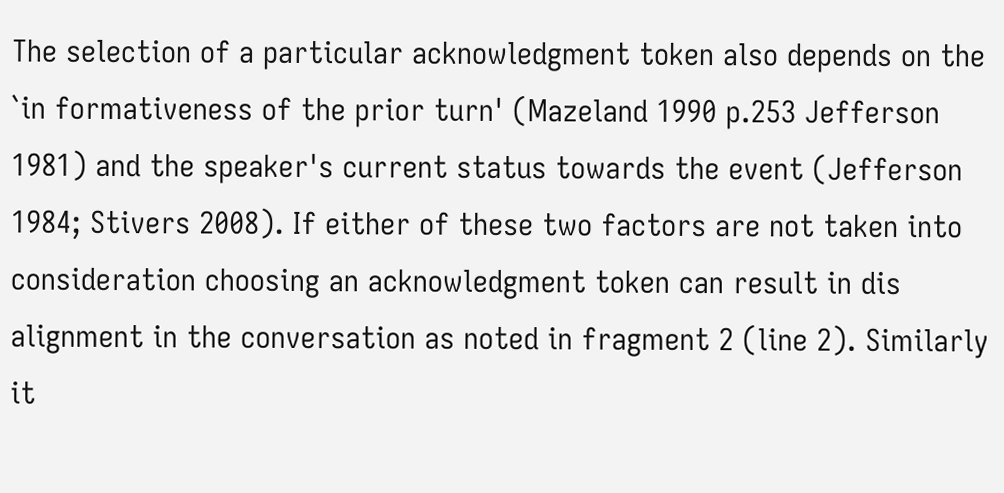The selection of a particular acknowledgment token also depends on the `in formativeness of the prior turn' (Mazeland 1990 p.253 Jefferson 1981) and the speaker's current status towards the event (Jefferson 1984; Stivers 2008). If either of these two factors are not taken into consideration choosing an acknowledgment token can result in dis alignment in the conversation as noted in fragment 2 (line 2). Similarly it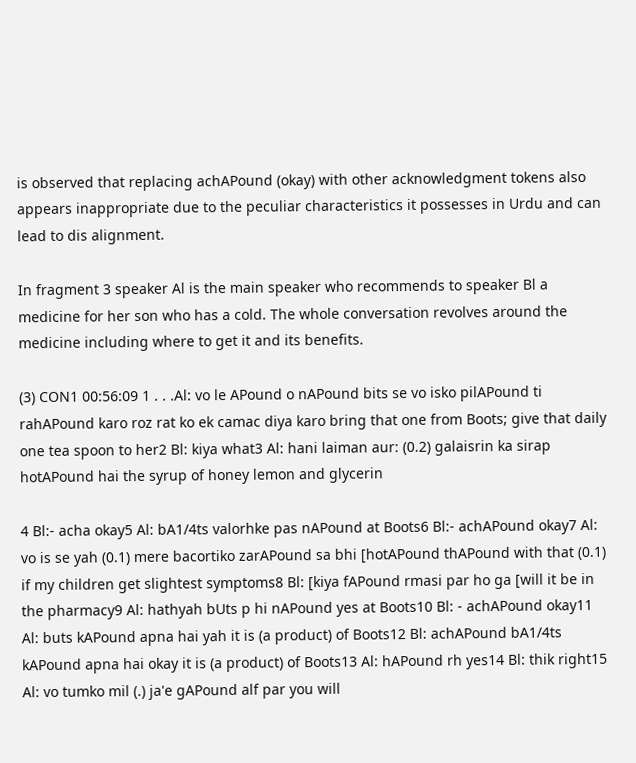is observed that replacing achAPound (okay) with other acknowledgment tokens also appears inappropriate due to the peculiar characteristics it possesses in Urdu and can lead to dis alignment.

In fragment 3 speaker Al is the main speaker who recommends to speaker Bl a medicine for her son who has a cold. The whole conversation revolves around the medicine including where to get it and its benefits.

(3) CON1 00:56:09 1 . . .Al: vo le APound o nAPound bits se vo isko pilAPound ti rahAPound karo roz rat ko ek camac diya karo bring that one from Boots; give that daily one tea spoon to her2 Bl: kiya what3 Al: hani laiman aur: (0.2) galaisrin ka sirap hotAPound hai the syrup of honey lemon and glycerin

4 Bl:- acha okay5 Al: bA1/4ts valorhke pas nAPound at Boots6 Bl:- achAPound okay7 Al: vo is se yah (0.1) mere bacortiko zarAPound sa bhi [hotAPound thAPound with that (0.1) if my children get slightest symptoms8 Bl: [kiya fAPound rmasi par ho ga [will it be in the pharmacy9 Al: hathyah bUts p hi nAPound yes at Boots10 Bl: - achAPound okay11 Al: buts kAPound apna hai yah it is (a product) of Boots12 Bl: achAPound bA1/4ts kAPound apna hai okay it is (a product) of Boots13 Al: hAPound rh yes14 Bl: thik right15 Al: vo tumko mil (.) ja'e gAPound alf par you will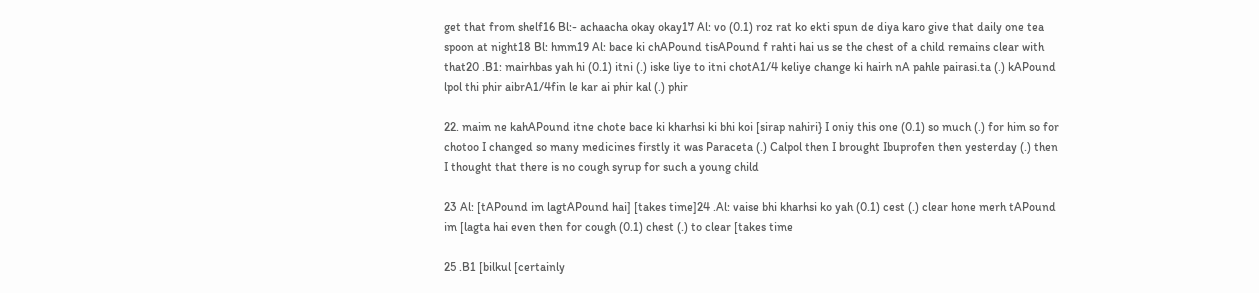get that from shelf16 Bl:- achaacha okay okay17 Al: vo (0.1) roz rat ko ekti spun de diya karo give that daily one tea spoon at night18 Bl: hmm19 Al: bace ki chAPound tisAPound f rahti hai us se the chest of a child remains clear with that20 .B1: mairhbas yah hi (0.1) itni (.) iske liye to itni chotA1/4 keliye change ki hairh nA pahle pairasi.ta (.) kAPound lpol thi phir aibrA1/4fin le kar ai phir kal (.) phir

22. maim ne kahAPound itne chote bace ki kharhsi ki bhi koi [sirap nahiri} I oniy this one (0.1) so much (.) for him so for chotoo I changed so many medicines firstly it was Paraceta (.) Calpol then I brought Ibuprofen then yesterday (.) then I thought that there is no cough syrup for such a young child

23 Al: [tAPound im lagtAPound hai] [takes time]24 .Al: vaise bhi kharhsi ko yah (0.1) cest (.) clear hone merh tAPound im [lagta hai even then for cough (0.1) chest (.) to clear [takes time

25 .B1 [bilkul [certainly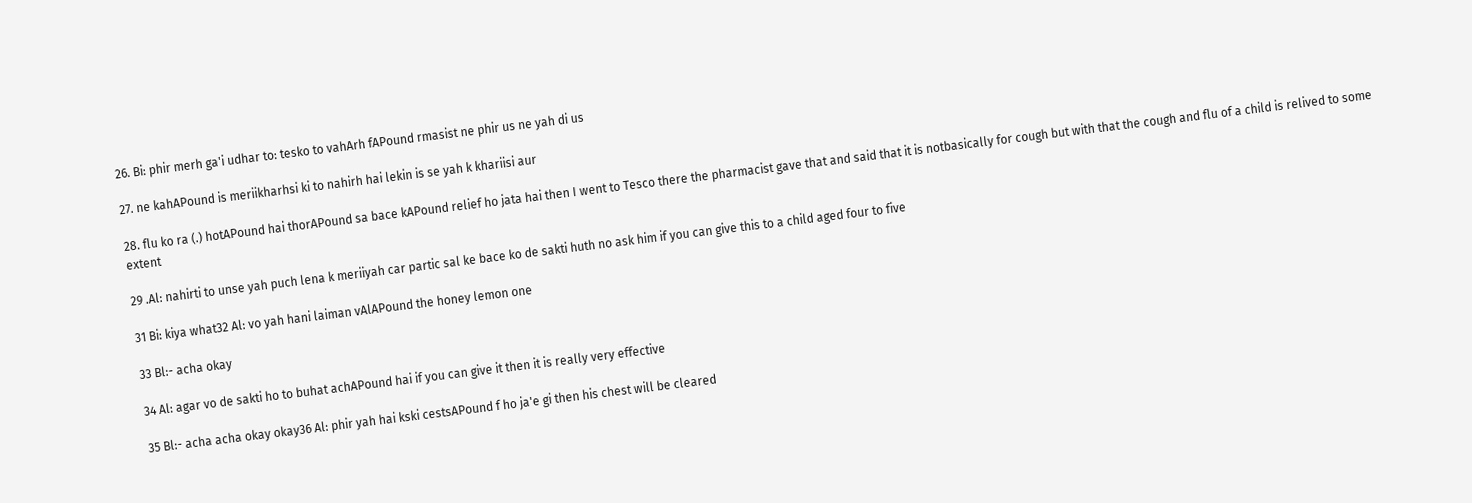26. Bi: phir merh ga'i udhar to: tesko to vahArh fAPound rmasist ne phir us ne yah di us

27. ne kahAPound is meriikharhsi ki to nahirh hai lekin is se yah k khariisi aur

28. flu ko ra (.) hotAPound hai thorAPound sa bace kAPound relief ho jata hai then I went to Tesco there the pharmacist gave that and said that it is notbasically for cough but with that the cough and flu of a child is relived to some extent

29 .Al: nahirti to unse yah puch lena k meriiyah car partic sal ke bace ko de sakti huth no ask him if you can give this to a child aged four to five

31 Bi: kiya what32 Al: vo yah hani laiman vAlAPound the honey lemon one

33 Bl:- acha okay

34 Al: agar vo de sakti ho to buhat achAPound hai if you can give it then it is really very effective

35 Bl:- acha acha okay okay36 Al: phir yah hai kski cestsAPound f ho ja'e gi then his chest will be cleared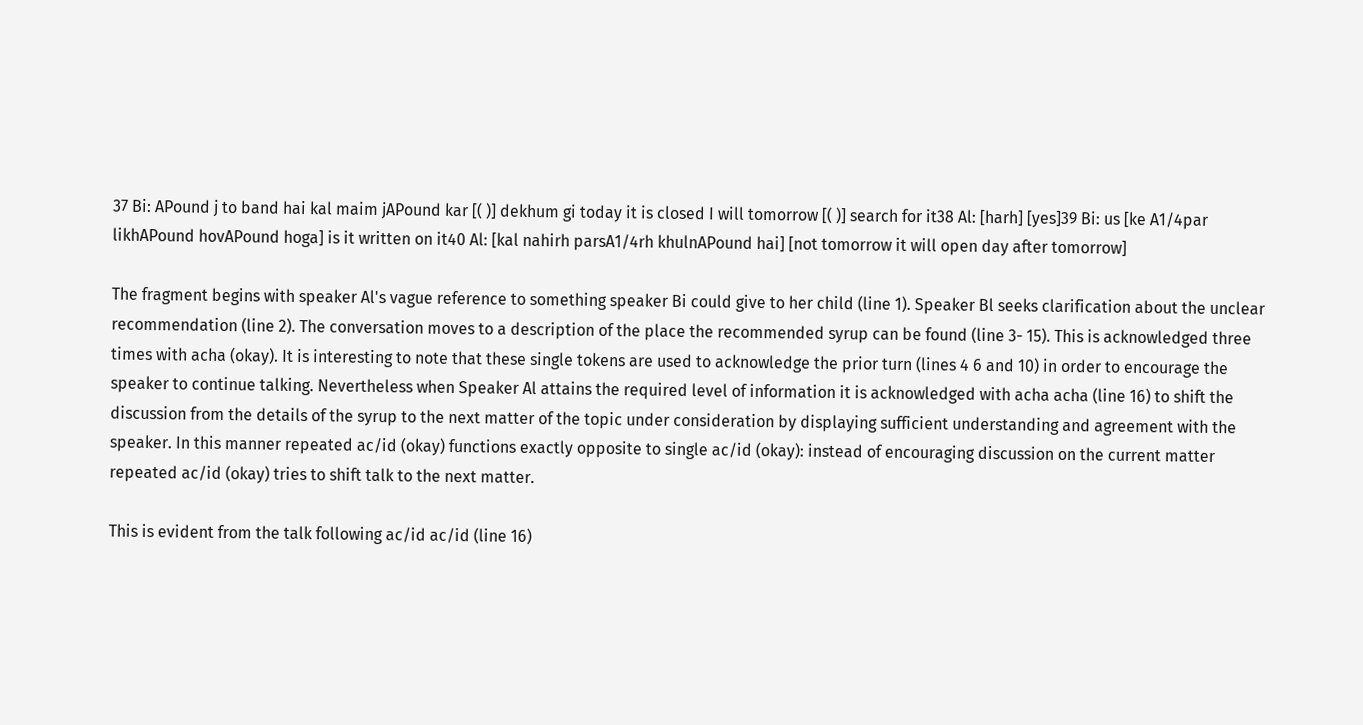37 Bi: APound j to band hai kal maim jAPound kar [( )] dekhum gi today it is closed I will tomorrow [( )] search for it38 Al: [harh] [yes]39 Bi: us [ke A1/4par likhAPound hovAPound hoga] is it written on it40 Al: [kal nahirh parsA1/4rh khulnAPound hai] [not tomorrow it will open day after tomorrow]

The fragment begins with speaker Al's vague reference to something speaker Bi could give to her child (line 1). Speaker Bl seeks clarification about the unclear recommendation (line 2). The conversation moves to a description of the place the recommended syrup can be found (line 3- 15). This is acknowledged three times with acha (okay). It is interesting to note that these single tokens are used to acknowledge the prior turn (lines 4 6 and 10) in order to encourage the speaker to continue talking. Nevertheless when Speaker Al attains the required level of information it is acknowledged with acha acha (line 16) to shift the discussion from the details of the syrup to the next matter of the topic under consideration by displaying sufficient understanding and agreement with the speaker. In this manner repeated ac/id (okay) functions exactly opposite to single ac/id (okay): instead of encouraging discussion on the current matter repeated ac/id (okay) tries to shift talk to the next matter.

This is evident from the talk following ac/id ac/id (line 16)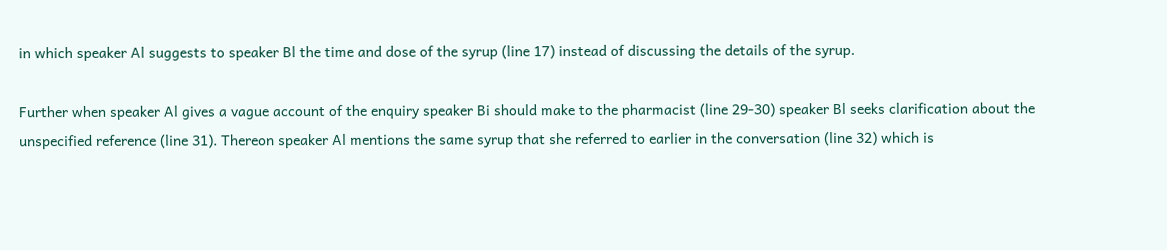in which speaker Al suggests to speaker Bl the time and dose of the syrup (line 17) instead of discussing the details of the syrup.

Further when speaker Al gives a vague account of the enquiry speaker Bi should make to the pharmacist (line 29-30) speaker Bl seeks clarification about the unspecified reference (line 31). Thereon speaker Al mentions the same syrup that she referred to earlier in the conversation (line 32) which is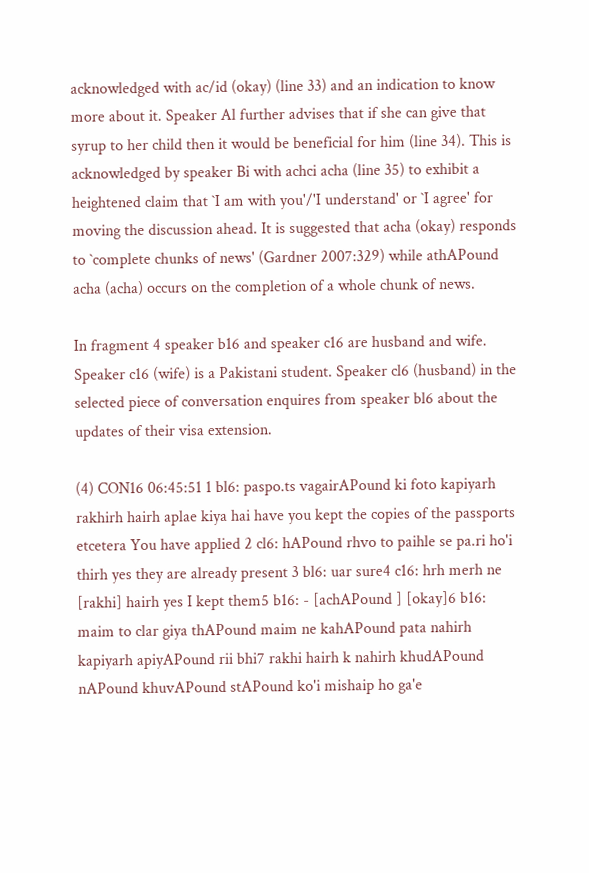acknowledged with ac/id (okay) (line 33) and an indication to know more about it. Speaker Al further advises that if she can give that syrup to her child then it would be beneficial for him (line 34). This is acknowledged by speaker Bi with achci acha (line 35) to exhibit a heightened claim that `I am with you'/'I understand' or `I agree' for moving the discussion ahead. It is suggested that acha (okay) responds to `complete chunks of news' (Gardner 2007:329) while athAPound acha (acha) occurs on the completion of a whole chunk of news.

In fragment 4 speaker b16 and speaker c16 are husband and wife. Speaker c16 (wife) is a Pakistani student. Speaker cl6 (husband) in the selected piece of conversation enquires from speaker bl6 about the updates of their visa extension.

(4) CON16 06:45:51 1 bl6: paspo.ts vagairAPound ki foto kapiyarh rakhirh hairh aplae kiya hai have you kept the copies of the passports etcetera You have applied 2 cl6: hAPound rhvo to paihle se pa.ri ho'i thirh yes they are already present 3 bl6: uar sure4 c16: hrh merh ne [rakhi] hairh yes I kept them5 b16: - [achAPound ] [okay]6 b16: maim to clar giya thAPound maim ne kahAPound pata nahirh kapiyarh apiyAPound rii bhi7 rakhi hairh k nahirh khudAPound nAPound khuvAPound stAPound ko'i mishaip ho ga'e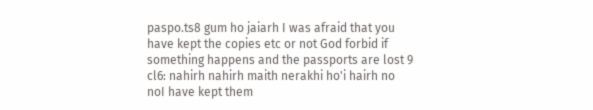paspo.ts8 gum ho jaiarh I was afraid that you have kept the copies etc or not God forbid if something happens and the passports are lost 9 cl6: nahirh nahirh maith nerakhi ho'i hairh no noI have kept them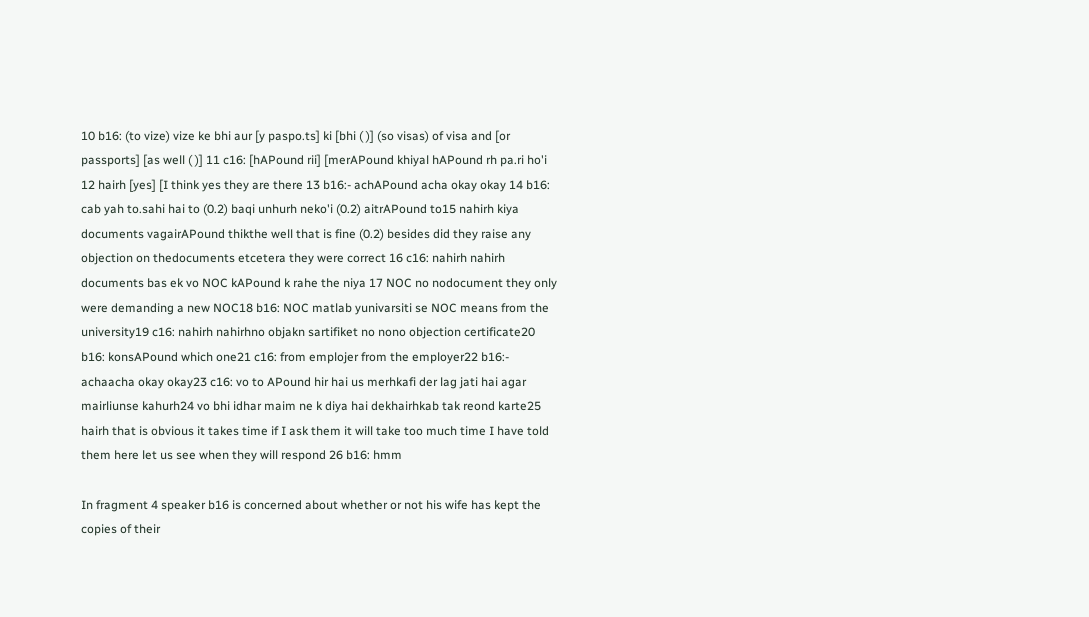10 b16: (to vize) vize ke bhi aur [y paspo.ts] ki [bhi ( )] (so visas) of visa and [or passports] [as well ( )] 11 c16: [hAPound rii] [merAPound khiyal hAPound rh pa.ri ho'i 12 hairh [yes] [I think yes they are there 13 b16:- achAPound acha okay okay 14 b16: cab yah to.sahi hai to (0.2) baqi unhurh neko'i (0.2) aitrAPound to15 nahirh kiya documents vagairAPound thikthe well that is fine (0.2) besides did they raise any objection on thedocuments etcetera they were correct 16 c16: nahirh nahirh documents bas ek vo NOC kAPound k rahe the niya 17 NOC no nodocument they only were demanding a new NOC18 b16: NOC matlab yunivarsiti se NOC means from the university19 c16: nahirh nahirhno objakn sartifiket no nono objection certificate20 b16: konsAPound which one21 c16: from emplojer from the employer22 b16:- achaacha okay okay23 c16: vo to APound hir hai us merhkafi der lag jati hai agar mairliunse kahurh24 vo bhi idhar maim ne k diya hai dekhairhkab tak reond karte25 hairh that is obvious it takes time if I ask them it will take too much time I have told them here let us see when they will respond 26 b16: hmm

In fragment 4 speaker b16 is concerned about whether or not his wife has kept the copies of their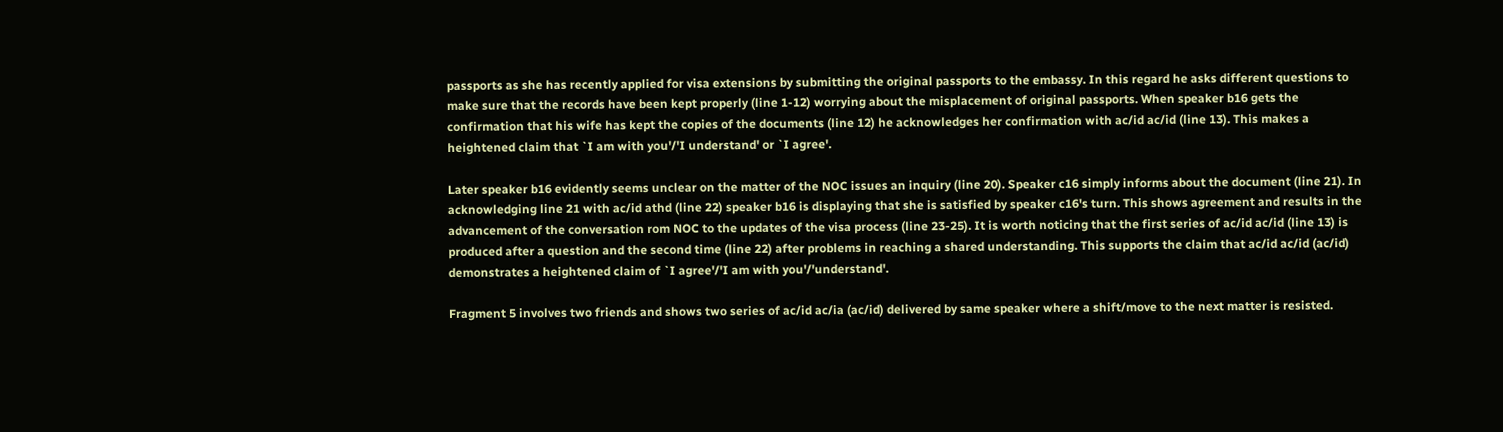passports as she has recently applied for visa extensions by submitting the original passports to the embassy. In this regard he asks different questions to make sure that the records have been kept properly (line 1-12) worrying about the misplacement of original passports. When speaker b16 gets the confirmation that his wife has kept the copies of the documents (line 12) he acknowledges her confirmation with ac/id ac/id (line 13). This makes a heightened claim that `I am with you'/'I understand' or `I agree'.

Later speaker b16 evidently seems unclear on the matter of the NOC issues an inquiry (line 20). Speaker c16 simply informs about the document (line 21). In acknowledging line 21 with ac/id athd (line 22) speaker b16 is displaying that she is satisfied by speaker c16's turn. This shows agreement and results in the advancement of the conversation rom NOC to the updates of the visa process (line 23-25). It is worth noticing that the first series of ac/id ac/id (line 13) is produced after a question and the second time (line 22) after problems in reaching a shared understanding. This supports the claim that ac/id ac/id (ac/id) demonstrates a heightened claim of `I agree'/'I am with you'/'understand'.

Fragment 5 involves two friends and shows two series of ac/id ac/ia (ac/id) delivered by same speaker where a shift/move to the next matter is resisted.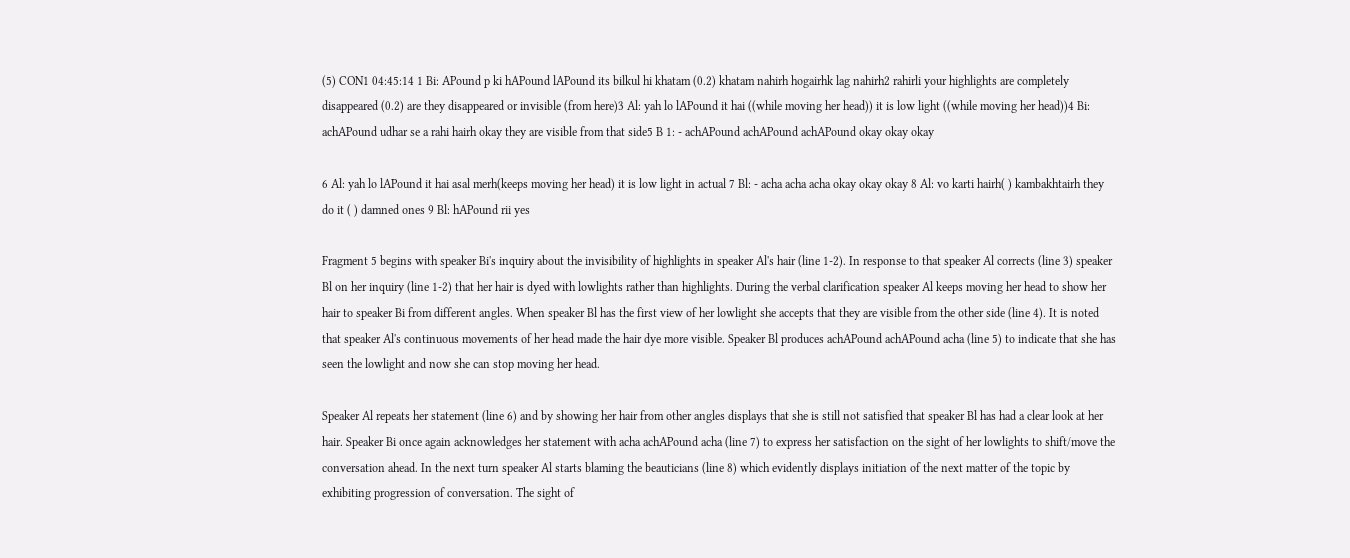(5) CON1 04:45:14 1 Bi: APound p ki hAPound lAPound its bilkul hi khatam (0.2) khatam nahirh hogairhk lag nahirh2 rahirli your highlights are completely disappeared (0.2) are they disappeared or invisible (from here)3 Al: yah lo lAPound it hai ((while moving her head)) it is low light ((while moving her head))4 Bi: achAPound udhar se a rahi hairh okay they are visible from that side5 B 1: - achAPound achAPound achAPound okay okay okay

6 Al: yah lo lAPound it hai asal merh(keeps moving her head) it is low light in actual 7 Bl: - acha acha acha okay okay okay 8 Al: vo karti hairh( ) kambakhtairh they do it ( ) damned ones 9 Bl: hAPound rii yes

Fragment 5 begins with speaker Bi's inquiry about the invisibility of highlights in speaker Al's hair (line 1-2). In response to that speaker Al corrects (line 3) speaker Bl on her inquiry (line 1-2) that her hair is dyed with lowlights rather than highlights. During the verbal clarification speaker Al keeps moving her head to show her hair to speaker Bi from different angles. When speaker Bl has the first view of her lowlight she accepts that they are visible from the other side (line 4). It is noted that speaker Al's continuous movements of her head made the hair dye more visible. Speaker Bl produces achAPound achAPound acha (line 5) to indicate that she has seen the lowlight and now she can stop moving her head.

Speaker Al repeats her statement (line 6) and by showing her hair from other angles displays that she is still not satisfied that speaker Bl has had a clear look at her hair. Speaker Bi once again acknowledges her statement with acha achAPound acha (line 7) to express her satisfaction on the sight of her lowlights to shift/move the conversation ahead. In the next turn speaker Al starts blaming the beauticians (line 8) which evidently displays initiation of the next matter of the topic by exhibiting progression of conversation. The sight of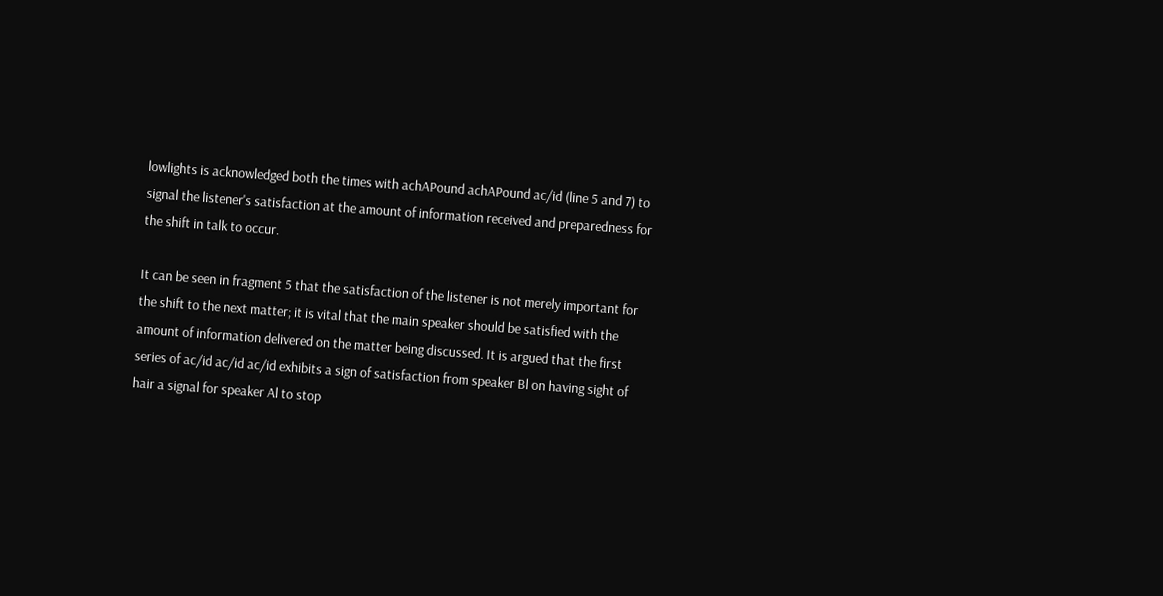lowlights is acknowledged both the times with achAPound achAPound ac/id (line 5 and 7) to signal the listener's satisfaction at the amount of information received and preparedness for the shift in talk to occur.

It can be seen in fragment 5 that the satisfaction of the listener is not merely important for the shift to the next matter; it is vital that the main speaker should be satisfied with the amount of information delivered on the matter being discussed. It is argued that the first series of ac/id ac/id ac/id exhibits a sign of satisfaction from speaker Bl on having sight of hair a signal for speaker Al to stop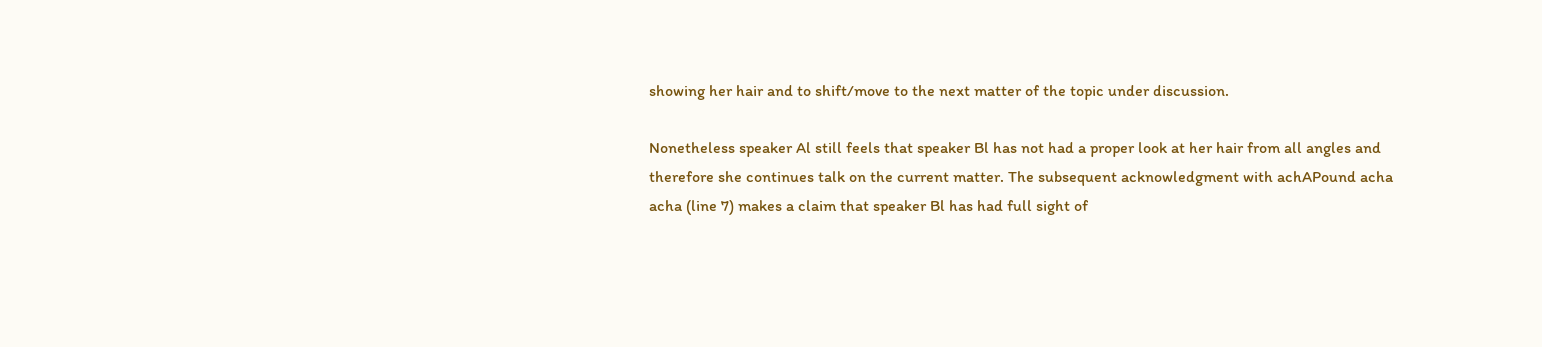showing her hair and to shift/move to the next matter of the topic under discussion.

Nonetheless speaker Al still feels that speaker Bl has not had a proper look at her hair from all angles and therefore she continues talk on the current matter. The subsequent acknowledgment with achAPound acha acha (line 7) makes a claim that speaker Bl has had full sight of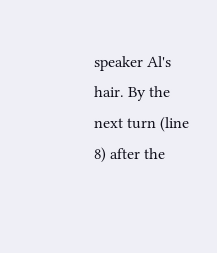speaker Al's hair. By the next turn (line 8) after the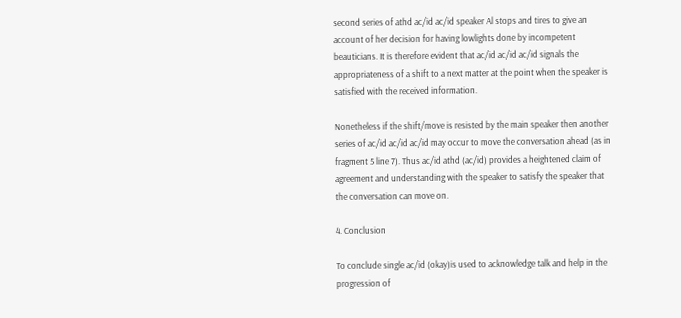second series of athd ac/id ac/id speaker Al stops and tires to give an account of her decision for having lowlights done by incompetent beauticians. It is therefore evident that ac/id ac/id ac/id signals the appropriateness of a shift to a next matter at the point when the speaker is satisfied with the received information.

Nonetheless if the shift/move is resisted by the main speaker then another series of ac/id ac/id ac/id may occur to move the conversation ahead (as in fragment 5 line 7). Thus ac/id athd (ac/id) provides a heightened claim of agreement and understanding with the speaker to satisfy the speaker that the conversation can move on.

4. Conclusion

To conclude single ac/id (okay)is used to acknowledge talk and help in the progression of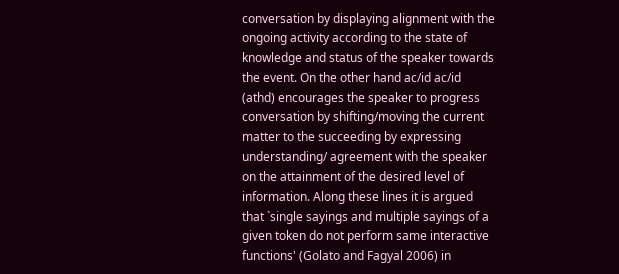conversation by displaying alignment with the ongoing activity according to the state of knowledge and status of the speaker towards the event. On the other hand ac/id ac/id (athd) encourages the speaker to progress conversation by shifting/moving the current matter to the succeeding by expressing understanding/ agreement with the speaker on the attainment of the desired level of information. Along these lines it is argued that `single sayings and multiple sayings of a given token do not perform same interactive functions' (Golato and Fagyal 2006) in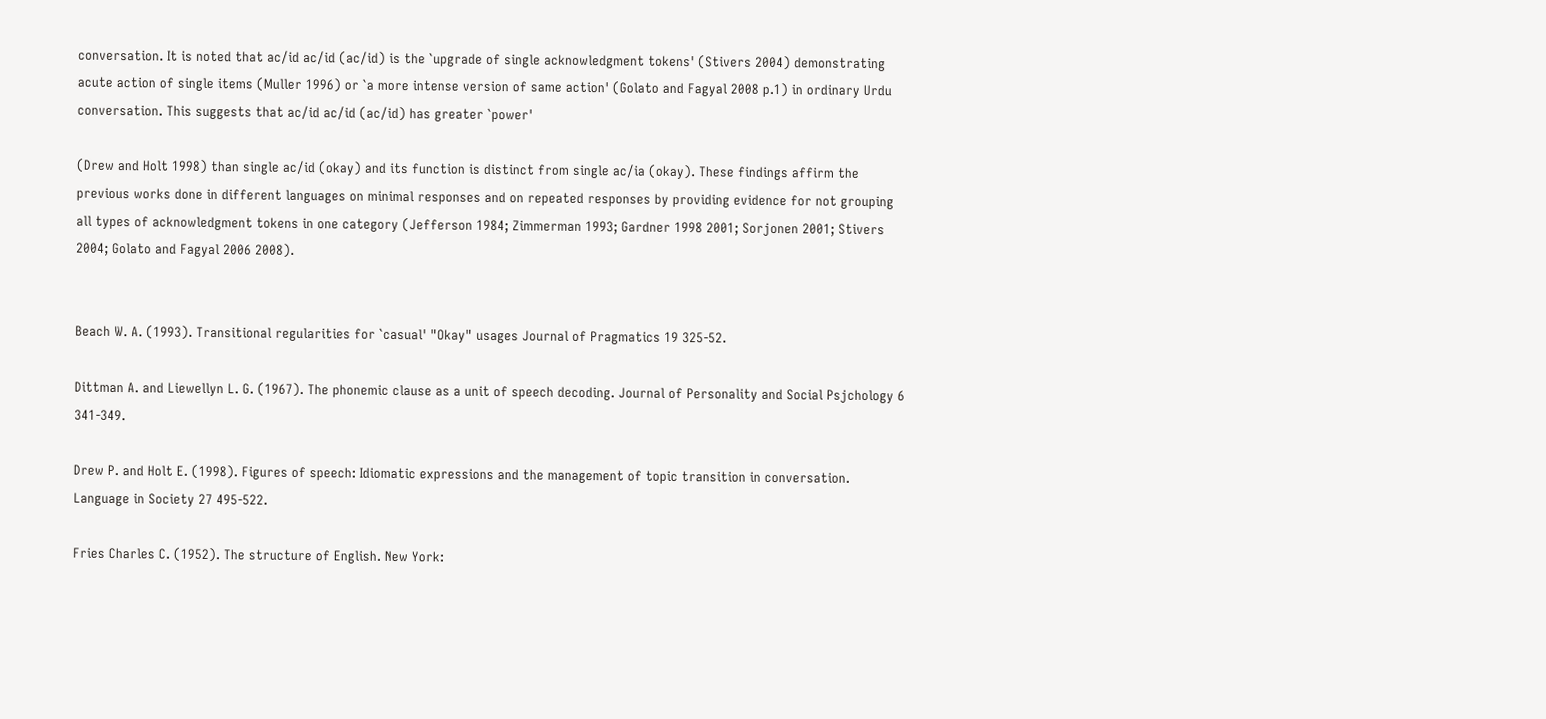conversation. It is noted that ac/id ac/id (ac/id) is the `upgrade of single acknowledgment tokens' (Stivers 2004) demonstrating acute action of single items (Muller 1996) or `a more intense version of same action' (Golato and Fagyal 2008 p.1) in ordinary Urdu conversation. This suggests that ac/id ac/id (ac/id) has greater `power'

(Drew and Holt 1998) than single ac/id (okay) and its function is distinct from single ac/ia (okay). These findings affirm the previous works done in different languages on minimal responses and on repeated responses by providing evidence for not grouping all types of acknowledgment tokens in one category (Jefferson 1984; Zimmerman 1993; Gardner 1998 2001; Sorjonen 2001; Stivers 2004; Golato and Fagyal 2006 2008).


Beach W. A. (1993). Transitional regularities for `casual' "Okay" usages Journal of Pragmatics 19 325-52.

Dittman A. and Liewellyn L. G. (1967). The phonemic clause as a unit of speech decoding. Journal of Personality and Social Psjchology 6 341-349.

Drew P. and Holt E. (1998). Figures of speech: Idiomatic expressions and the management of topic transition in conversation. Language in Society 27 495-522.

Fries Charles C. (1952). The structure of English. New York: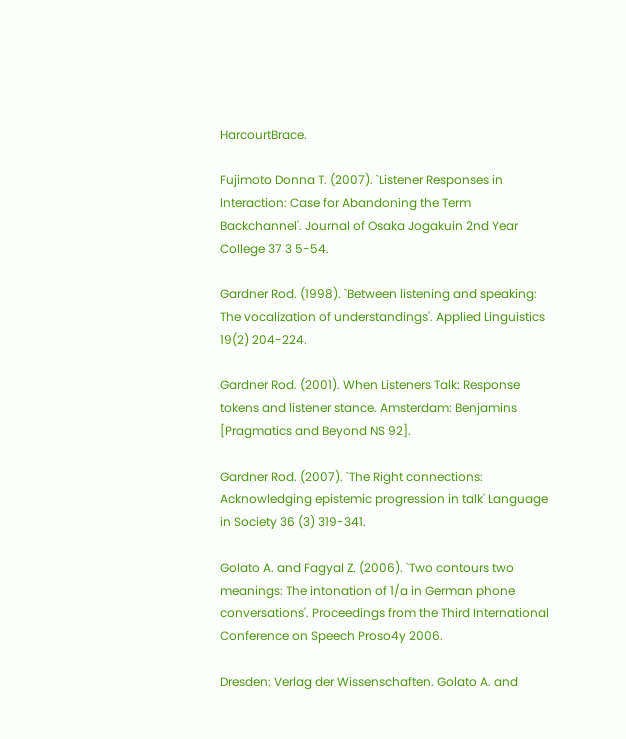HarcourtBrace.

Fujimoto Donna T. (2007). `Listener Responses in Interaction: Case for Abandoning the Term Backchannel'. Journal of Osaka Jogakuin 2nd Year College 37 3 5-54.

Gardner Rod. (1998). `Between listening and speaking: The vocalization of understandings'. Applied Linguistics 19(2) 204-224.

Gardner Rod. (2001). When Listeners Talk: Response tokens and listener stance. Amsterdam: Benjamins [Pragmatics and Beyond NS 92].

Gardner Rod. (2007). `The Right connections: Acknowledging epistemic progression in talk' Language in Society 36 (3) 319-341.

Golato A. and Fagyal Z. (2006). `Two contours two meanings: The intonation of 1/a in German phone conversations'. Proceedings from the Third International Conference on Speech Proso4y 2006.

Dresden: Verlag der Wissenschaften. Golato A. and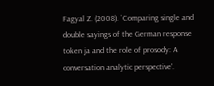Fagyal Z. (2008). `Comparing single and double sayings of the German response token ja and the role of prosody: A conversation analytic perspective'.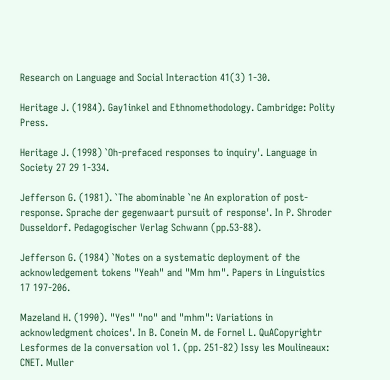Research on Language and Social Interaction 41(3) 1-30.

Heritage J. (1984). Gay1inkel and Ethnomethodology. Cambridge: Polity Press.

Heritage J. (1998) `Oh-prefaced responses to inquiry'. Language in Society 27 29 1-334.

Jefferson G. (1981). `The abominable `ne An exploration of post- response. Sprache der gegenwaart pursuit of response'. In P. Shroder Dusseldorf. Pedagogischer Verlag Schwann (pp.53-88).

Jefferson G. (1984) `Notes on a systematic deployment of the acknowledgement tokens "Yeah" and "Mm hm". Papers in Linguistics 17 197-206.

Mazeland H. (1990). "Yes" "no" and "mhm": Variations in acknowledgment choices'. In B. Conein M. de Fornel L. QuACopyrightr Lesformes de Ia conversation vol 1. (pp. 251-82) Issy les Moulineaux: CNET. Muller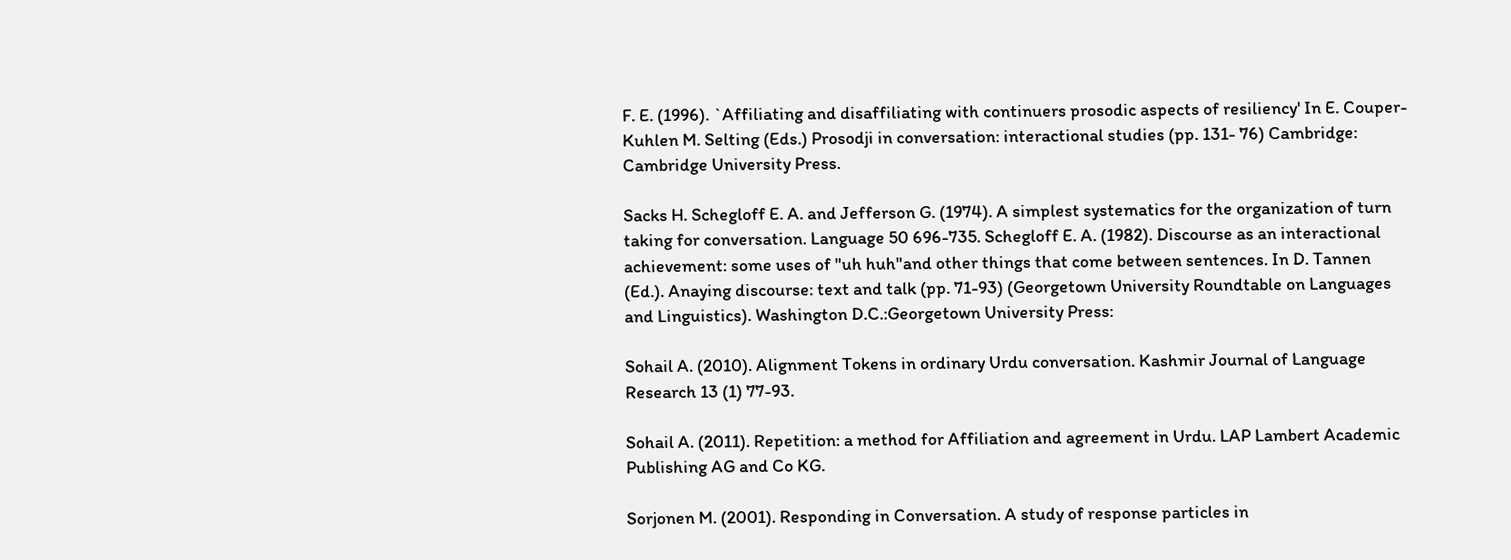F. E. (1996). `Affiliating and disaffiliating with continuers prosodic aspects of resiliency' In E. Couper-Kuhlen M. Selting (Eds.) Prosodji in conversation: interactional studies (pp. 131- 76) Cambridge: Cambridge University Press.

Sacks H. Schegloff E. A. and Jefferson G. (1974). A simplest systematics for the organization of turn taking for conversation. Language 50 696-735. Schegloff E. A. (1982). Discourse as an interactional achievement: some uses of "uh huh"and other things that come between sentences. In D. Tannen (Ed.). Anaying discourse: text and talk (pp. 71-93) (Georgetown University Roundtable on Languages and Linguistics). Washington D.C.:Georgetown University Press:

Sohail A. (2010). Alignment Tokens in ordinary Urdu conversation. Kashmir Journal of Language Research 13 (1) 77-93.

Sohail A. (2011). Repetition: a method for Affiliation and agreement in Urdu. LAP Lambert Academic Publishing AG and Co KG.

Sorjonen M. (2001). Responding in Conversation. A study of response particles in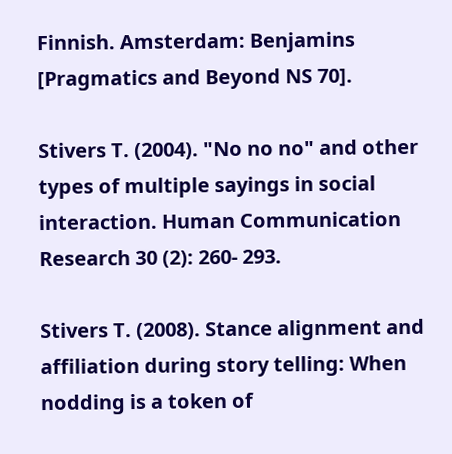Finnish. Amsterdam: Benjamins [Pragmatics and Beyond NS 70].

Stivers T. (2004). "No no no" and other types of multiple sayings in social interaction. Human Communication Research 30 (2): 260- 293.

Stivers T. (2008). Stance alignment and affiliation during story telling: When nodding is a token of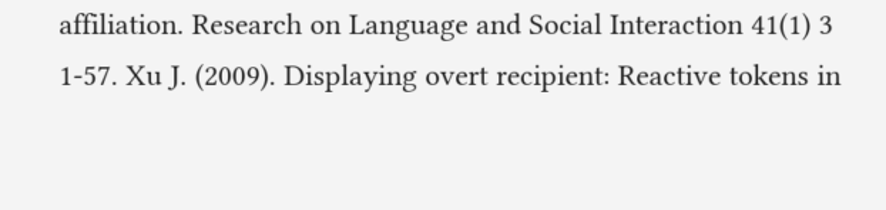affiliation. Research on Language and Social Interaction 41(1) 3 1-57. Xu J. (2009). Displaying overt recipient: Reactive tokens in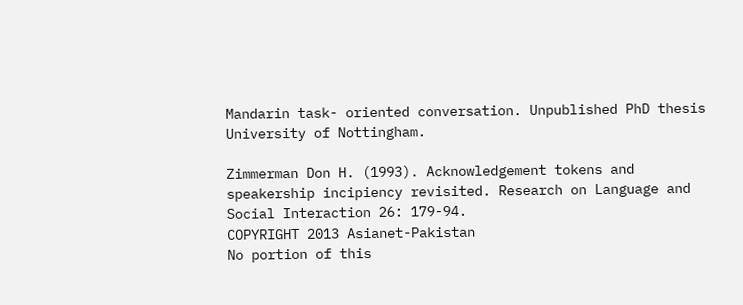Mandarin task- oriented conversation. Unpublished PhD thesis University of Nottingham.

Zimmerman Don H. (1993). Acknowledgement tokens and speakership incipiency revisited. Research on Language and Social Interaction 26: 179-94.
COPYRIGHT 2013 Asianet-Pakistan
No portion of this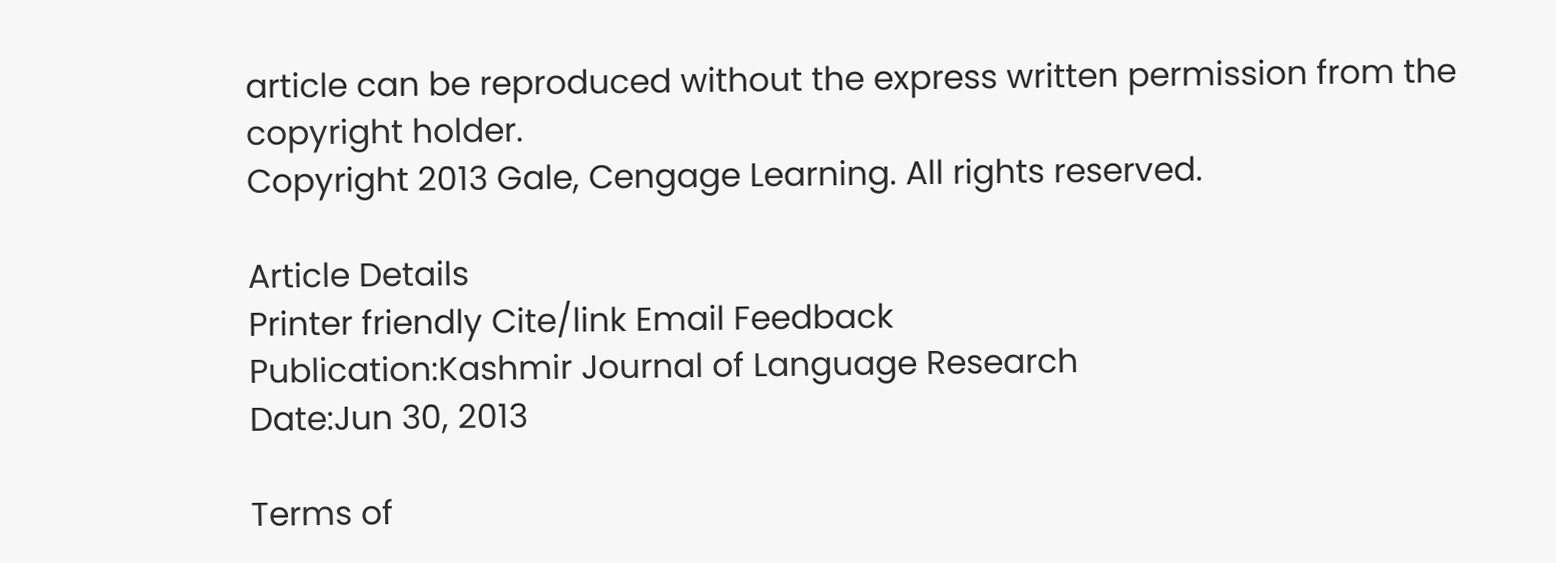article can be reproduced without the express written permission from the copyright holder.
Copyright 2013 Gale, Cengage Learning. All rights reserved.

Article Details
Printer friendly Cite/link Email Feedback
Publication:Kashmir Journal of Language Research
Date:Jun 30, 2013

Terms of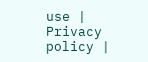use | Privacy policy |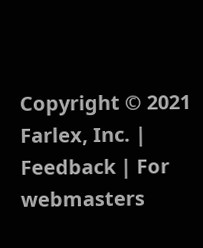Copyright © 2021 Farlex, Inc. | Feedback | For webmasters